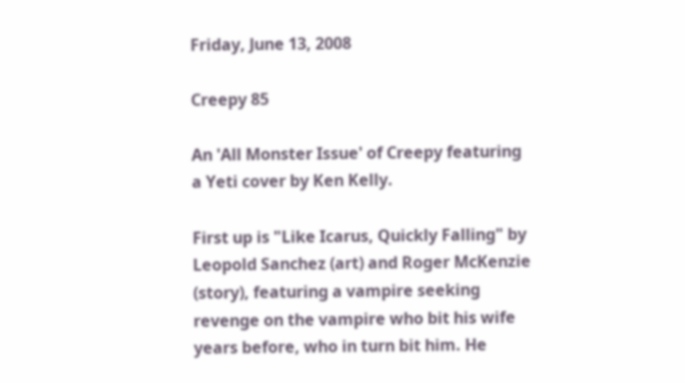Friday, June 13, 2008

Creepy 85

An 'All Monster Issue' of Creepy featuring a Yeti cover by Ken Kelly.

First up is "Like Icarus, Quickly Falling" by Leopold Sanchez (art) and Roger McKenzie (story), featuring a vampire seeking revenge on the vampire who bit his wife years before, who in turn bit him. He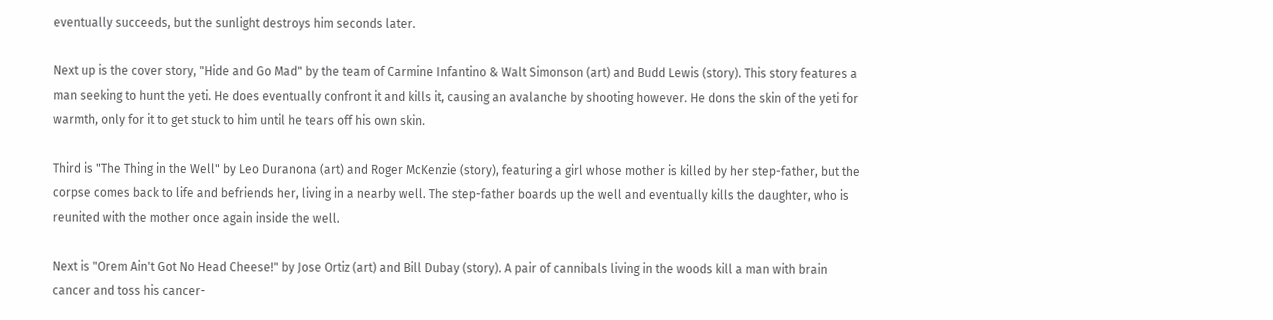eventually succeeds, but the sunlight destroys him seconds later.

Next up is the cover story, "Hide and Go Mad" by the team of Carmine Infantino & Walt Simonson (art) and Budd Lewis (story). This story features a man seeking to hunt the yeti. He does eventually confront it and kills it, causing an avalanche by shooting however. He dons the skin of the yeti for warmth, only for it to get stuck to him until he tears off his own skin.

Third is "The Thing in the Well" by Leo Duranona (art) and Roger McKenzie (story), featuring a girl whose mother is killed by her step-father, but the corpse comes back to life and befriends her, living in a nearby well. The step-father boards up the well and eventually kills the daughter, who is reunited with the mother once again inside the well.

Next is "Orem Ain't Got No Head Cheese!" by Jose Ortiz (art) and Bill Dubay (story). A pair of cannibals living in the woods kill a man with brain cancer and toss his cancer-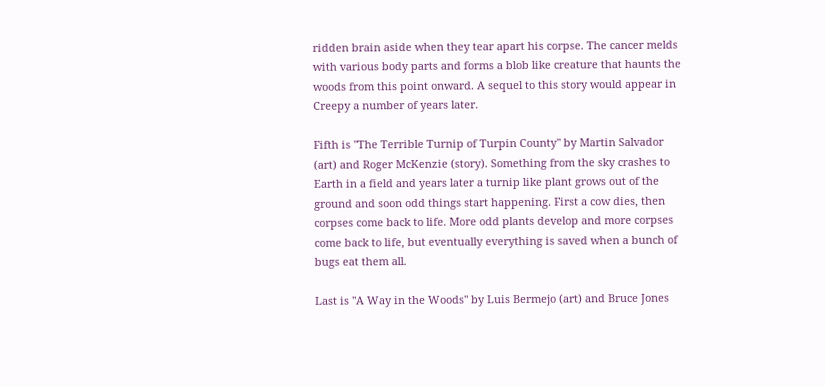ridden brain aside when they tear apart his corpse. The cancer melds with various body parts and forms a blob like creature that haunts the woods from this point onward. A sequel to this story would appear in Creepy a number of years later.

Fifth is "The Terrible Turnip of Turpin County" by Martin Salvador (art) and Roger McKenzie (story). Something from the sky crashes to Earth in a field and years later a turnip like plant grows out of the ground and soon odd things start happening. First a cow dies, then corpses come back to life. More odd plants develop and more corpses come back to life, but eventually everything is saved when a bunch of bugs eat them all.

Last is "A Way in the Woods" by Luis Bermejo (art) and Bruce Jones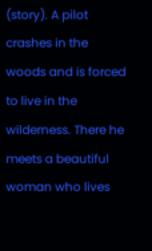(story). A pilot crashes in the woods and is forced to live in the wilderness. There he meets a beautiful woman who lives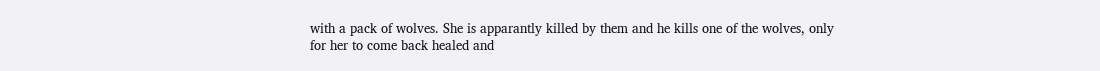with a pack of wolves. She is apparantly killed by them and he kills one of the wolves, only for her to come back healed and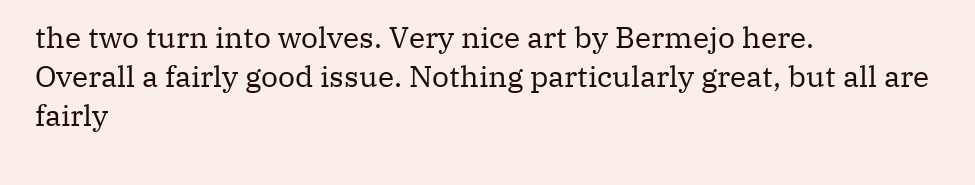the two turn into wolves. Very nice art by Bermejo here.
Overall a fairly good issue. Nothing particularly great, but all are fairly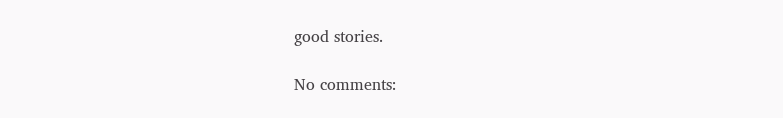good stories.

No comments: